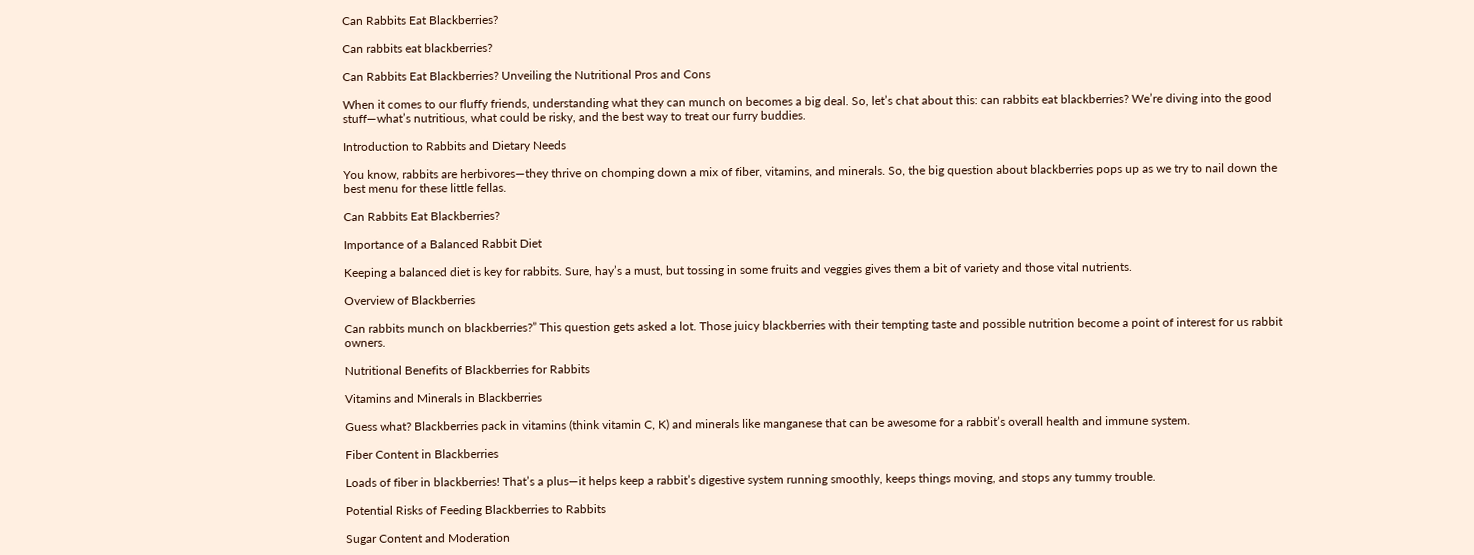Can Rabbits Eat Blackberries?

Can rabbits eat blackberries?

Can Rabbits Eat Blackberries? Unveiling the Nutritional Pros and Cons

When it comes to our fluffy friends, understanding what they can munch on becomes a big deal. So, let’s chat about this: can rabbits eat blackberries? We’re diving into the good stuff—what’s nutritious, what could be risky, and the best way to treat our furry buddies.

Introduction to Rabbits and Dietary Needs

You know, rabbits are herbivores—they thrive on chomping down a mix of fiber, vitamins, and minerals. So, the big question about blackberries pops up as we try to nail down the best menu for these little fellas.

Can Rabbits Eat Blackberries?

Importance of a Balanced Rabbit Diet

Keeping a balanced diet is key for rabbits. Sure, hay’s a must, but tossing in some fruits and veggies gives them a bit of variety and those vital nutrients.

Overview of Blackberries

Can rabbits munch on blackberries?” This question gets asked a lot. Those juicy blackberries with their tempting taste and possible nutrition become a point of interest for us rabbit owners.

Nutritional Benefits of Blackberries for Rabbits

Vitamins and Minerals in Blackberries

Guess what? Blackberries pack in vitamins (think vitamin C, K) and minerals like manganese that can be awesome for a rabbit’s overall health and immune system.

Fiber Content in Blackberries

Loads of fiber in blackberries! That’s a plus—it helps keep a rabbit’s digestive system running smoothly, keeps things moving, and stops any tummy trouble.

Potential Risks of Feeding Blackberries to Rabbits

Sugar Content and Moderation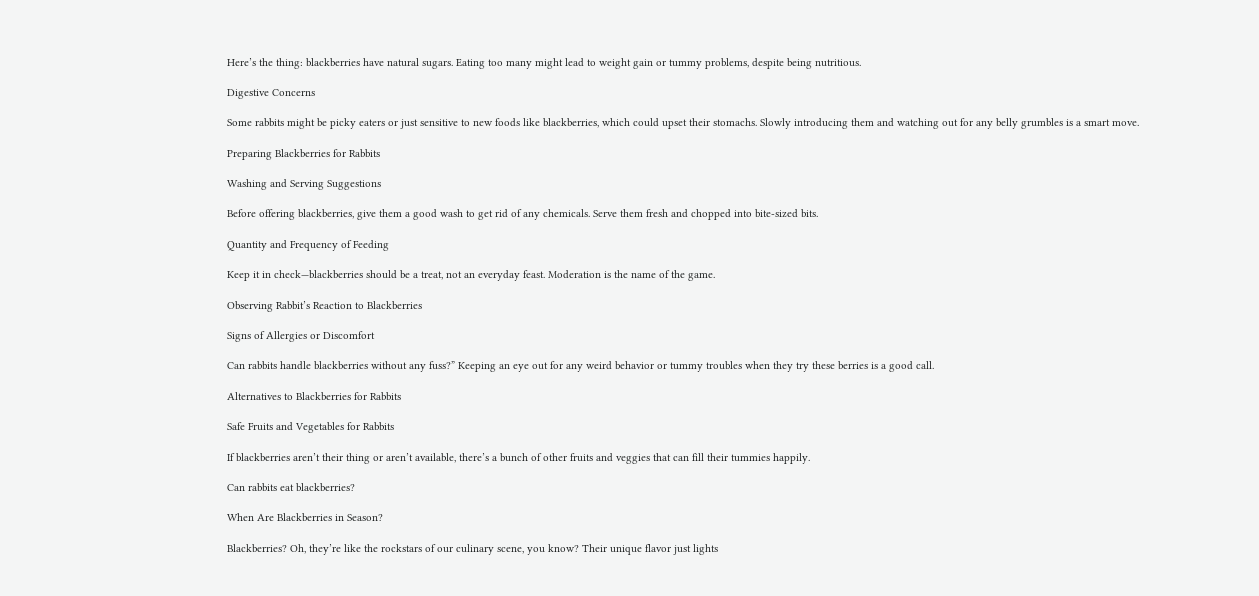Here’s the thing: blackberries have natural sugars. Eating too many might lead to weight gain or tummy problems, despite being nutritious.

Digestive Concerns

Some rabbits might be picky eaters or just sensitive to new foods like blackberries, which could upset their stomachs. Slowly introducing them and watching out for any belly grumbles is a smart move.

Preparing Blackberries for Rabbits

Washing and Serving Suggestions

Before offering blackberries, give them a good wash to get rid of any chemicals. Serve them fresh and chopped into bite-sized bits.

Quantity and Frequency of Feeding

Keep it in check—blackberries should be a treat, not an everyday feast. Moderation is the name of the game.

Observing Rabbit’s Reaction to Blackberries

Signs of Allergies or Discomfort

Can rabbits handle blackberries without any fuss?” Keeping an eye out for any weird behavior or tummy troubles when they try these berries is a good call.

Alternatives to Blackberries for Rabbits

Safe Fruits and Vegetables for Rabbits

If blackberries aren’t their thing or aren’t available, there’s a bunch of other fruits and veggies that can fill their tummies happily.

Can rabbits eat blackberries?

When Are Blackberries in Season?

Blackberries? Oh, they’re like the rockstars of our culinary scene, you know? Their unique flavor just lights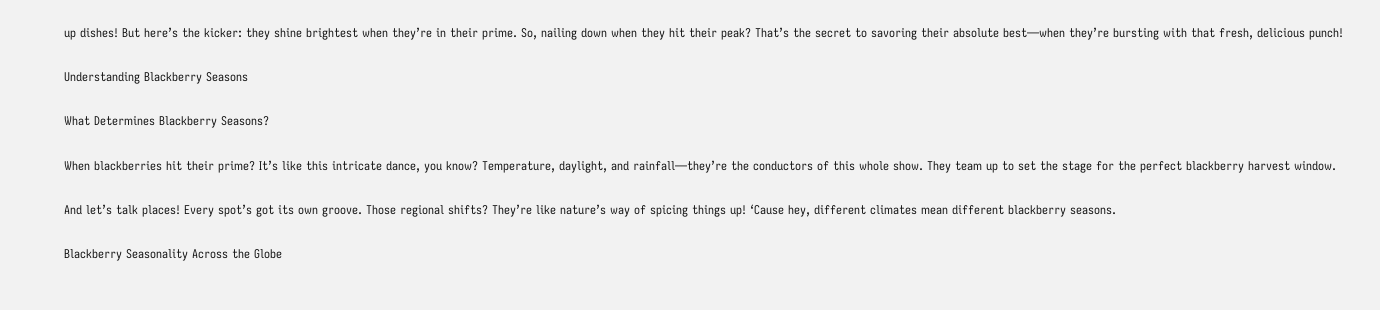up dishes! But here’s the kicker: they shine brightest when they’re in their prime. So, nailing down when they hit their peak? That’s the secret to savoring their absolute best—when they’re bursting with that fresh, delicious punch!

Understanding Blackberry Seasons

What Determines Blackberry Seasons?

When blackberries hit their prime? It’s like this intricate dance, you know? Temperature, daylight, and rainfall—they’re the conductors of this whole show. They team up to set the stage for the perfect blackberry harvest window.

And let’s talk places! Every spot’s got its own groove. Those regional shifts? They’re like nature’s way of spicing things up! ‘Cause hey, different climates mean different blackberry seasons.

Blackberry Seasonality Across the Globe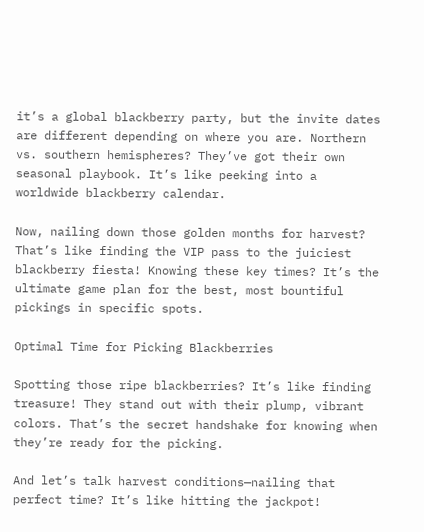it’s a global blackberry party, but the invite dates are different depending on where you are. Northern vs. southern hemispheres? They’ve got their own seasonal playbook. It’s like peeking into a worldwide blackberry calendar.

Now, nailing down those golden months for harvest? That’s like finding the VIP pass to the juiciest blackberry fiesta! Knowing these key times? It’s the ultimate game plan for the best, most bountiful pickings in specific spots.

Optimal Time for Picking Blackberries

Spotting those ripe blackberries? It’s like finding treasure! They stand out with their plump, vibrant colors. That’s the secret handshake for knowing when they’re ready for the picking.

And let’s talk harvest conditions—nailing that perfect time? It’s like hitting the jackpot!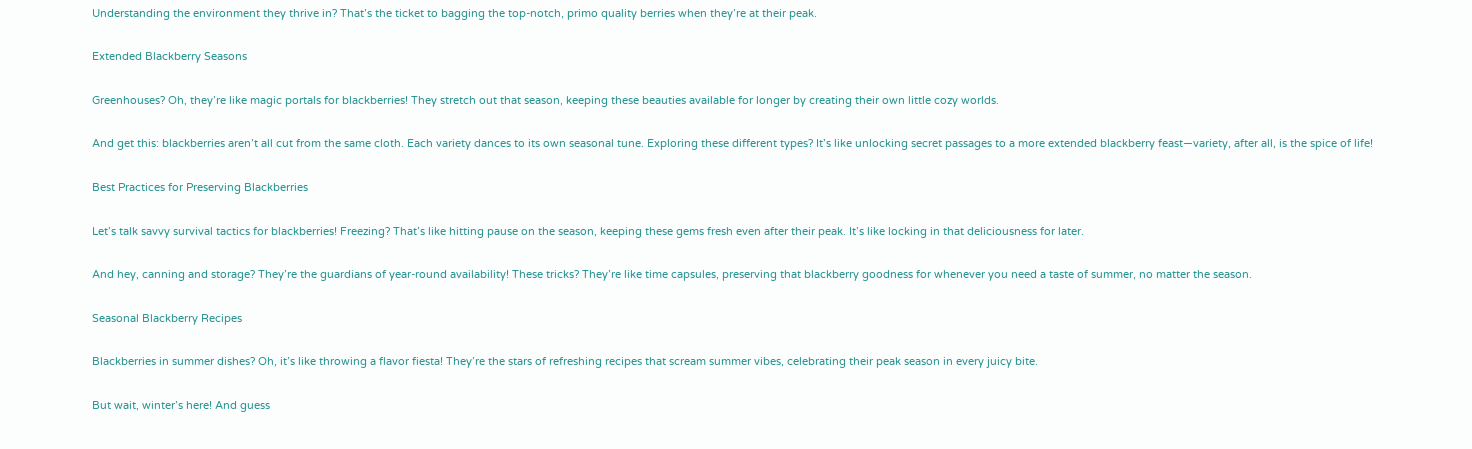Understanding the environment they thrive in? That’s the ticket to bagging the top-notch, primo quality berries when they’re at their peak.

Extended Blackberry Seasons

Greenhouses? Oh, they’re like magic portals for blackberries! They stretch out that season, keeping these beauties available for longer by creating their own little cozy worlds.

And get this: blackberries aren’t all cut from the same cloth. Each variety dances to its own seasonal tune. Exploring these different types? It’s like unlocking secret passages to a more extended blackberry feast—variety, after all, is the spice of life!

Best Practices for Preserving Blackberries

Let’s talk savvy survival tactics for blackberries! Freezing? That’s like hitting pause on the season, keeping these gems fresh even after their peak. It’s like locking in that deliciousness for later.

And hey, canning and storage? They’re the guardians of year-round availability! These tricks? They’re like time capsules, preserving that blackberry goodness for whenever you need a taste of summer, no matter the season.

Seasonal Blackberry Recipes

Blackberries in summer dishes? Oh, it’s like throwing a flavor fiesta! They’re the stars of refreshing recipes that scream summer vibes, celebrating their peak season in every juicy bite.

But wait, winter’s here! And guess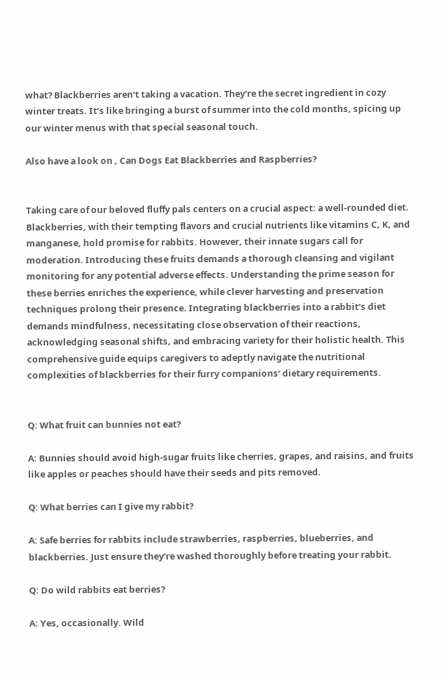what? Blackberries aren’t taking a vacation. They’re the secret ingredient in cozy winter treats. It’s like bringing a burst of summer into the cold months, spicing up our winter menus with that special seasonal touch.

Also have a look on , Can Dogs Eat Blackberries and Raspberries?


Taking care of our beloved fluffy pals centers on a crucial aspect: a well-rounded diet. Blackberries, with their tempting flavors and crucial nutrients like vitamins C, K, and manganese, hold promise for rabbits. However, their innate sugars call for moderation. Introducing these fruits demands a thorough cleansing and vigilant monitoring for any potential adverse effects. Understanding the prime season for these berries enriches the experience, while clever harvesting and preservation techniques prolong their presence. Integrating blackberries into a rabbit’s diet demands mindfulness, necessitating close observation of their reactions, acknowledging seasonal shifts, and embracing variety for their holistic health. This comprehensive guide equips caregivers to adeptly navigate the nutritional complexities of blackberries for their furry companions’ dietary requirements.


Q: What fruit can bunnies not eat?

A: Bunnies should avoid high-sugar fruits like cherries, grapes, and raisins, and fruits like apples or peaches should have their seeds and pits removed.

Q: What berries can I give my rabbit?

A: Safe berries for rabbits include strawberries, raspberries, blueberries, and blackberries. Just ensure they’re washed thoroughly before treating your rabbit.

Q: Do wild rabbits eat berries?

A: Yes, occasionally. Wild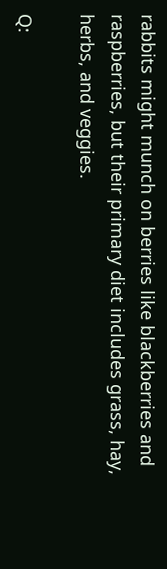rabbits might munch on berries like blackberries and raspberries, but their primary diet includes grass, hay, herbs, and veggies.

Q: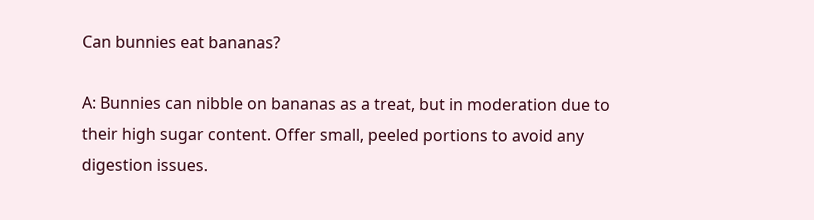Can bunnies eat bananas?

A: Bunnies can nibble on bananas as a treat, but in moderation due to their high sugar content. Offer small, peeled portions to avoid any digestion issues.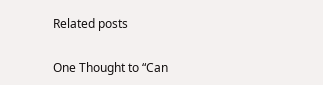Related posts

One Thought to “Can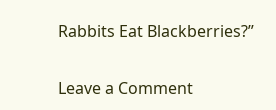Rabbits Eat Blackberries?”

Leave a Comment